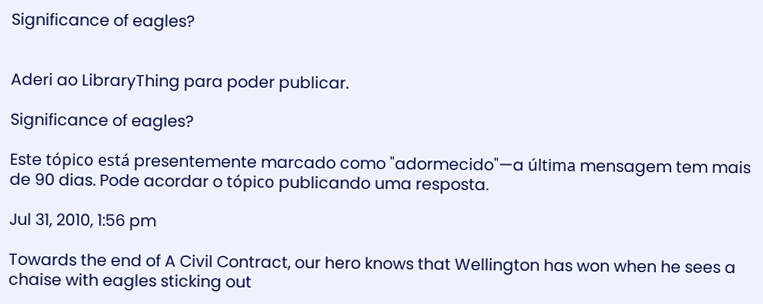Significance of eagles?


Aderi ao LibraryThing para poder publicar.

Significance of eagles?

Este tópico está presentemente marcado como "adormecido"—a última mensagem tem mais de 90 dias. Pode acordar o tópico publicando uma resposta.

Jul 31, 2010, 1:56 pm

Towards the end of A Civil Contract, our hero knows that Wellington has won when he sees a chaise with eagles sticking out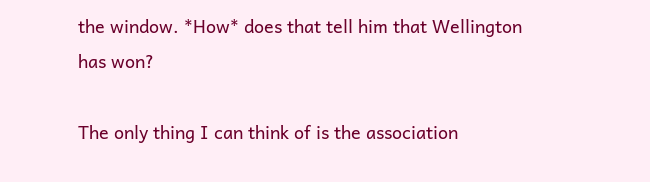the window. *How* does that tell him that Wellington has won?

The only thing I can think of is the association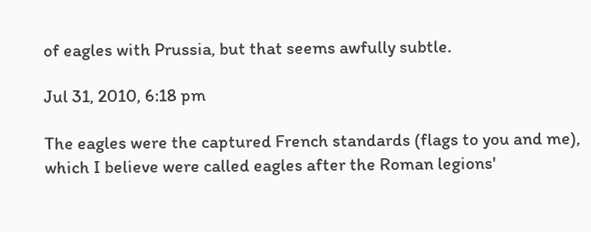of eagles with Prussia, but that seems awfully subtle.

Jul 31, 2010, 6:18 pm

The eagles were the captured French standards (flags to you and me), which I believe were called eagles after the Roman legions'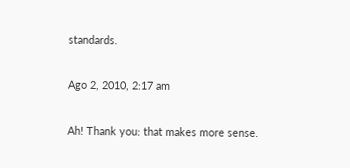standards.

Ago 2, 2010, 2:17 am

Ah! Thank you: that makes more sense.